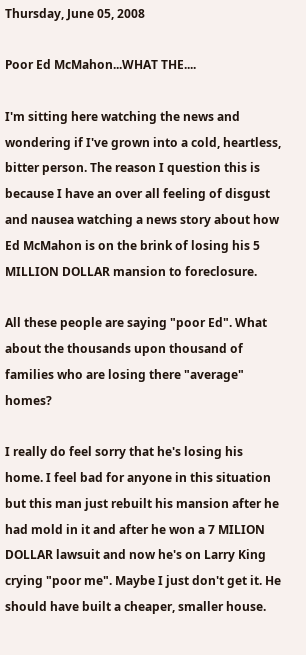Thursday, June 05, 2008

Poor Ed McMahon...WHAT THE....

I'm sitting here watching the news and wondering if I've grown into a cold, heartless, bitter person. The reason I question this is because I have an over all feeling of disgust and nausea watching a news story about how Ed McMahon is on the brink of losing his 5 MILLION DOLLAR mansion to foreclosure.

All these people are saying "poor Ed". What about the thousands upon thousand of families who are losing there "average" homes?

I really do feel sorry that he's losing his home. I feel bad for anyone in this situation but this man just rebuilt his mansion after he had mold in it and after he won a 7 MILION DOLLAR lawsuit and now he's on Larry King crying "poor me". Maybe I just don't get it. He should have built a cheaper, smaller house.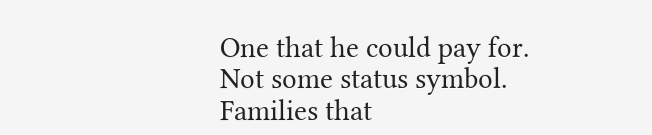One that he could pay for. Not some status symbol. Families that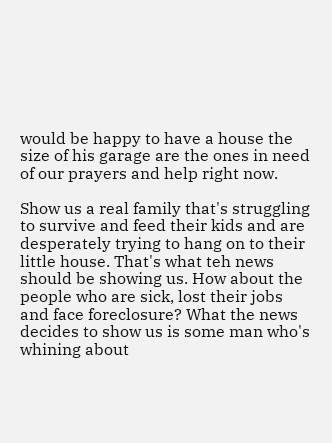would be happy to have a house the size of his garage are the ones in need of our prayers and help right now.

Show us a real family that's struggling to survive and feed their kids and are desperately trying to hang on to their little house. That's what teh news should be showing us. How about the people who are sick, lost their jobs and face foreclosure? What the news decides to show us is some man who's whining about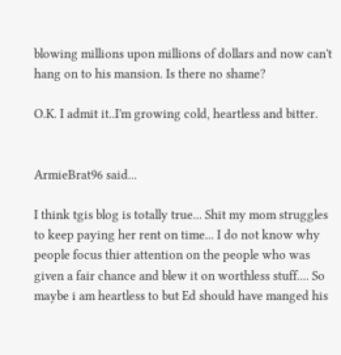blowing millions upon millions of dollars and now can't hang on to his mansion. Is there no shame?

O.K. I admit it..I'm growing cold, heartless and bitter.


ArmieBrat96 said...

I think tgis blog is totally true... Shit my mom struggles to keep paying her rent on time... I do not know why people focus thier attention on the people who was given a fair chance and blew it on worthless stuff.... So maybe i am heartless to but Ed should have manged his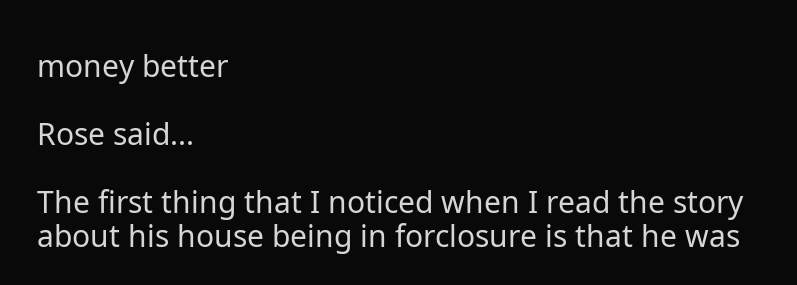money better

Rose said...

The first thing that I noticed when I read the story about his house being in forclosure is that he was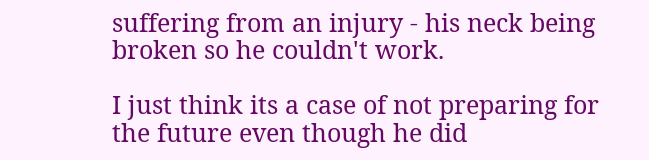suffering from an injury - his neck being broken so he couldn't work.

I just think its a case of not preparing for the future even though he did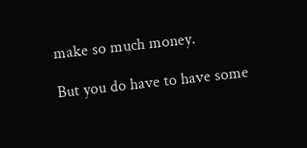make so much money.

But you do have to have some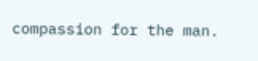compassion for the man.